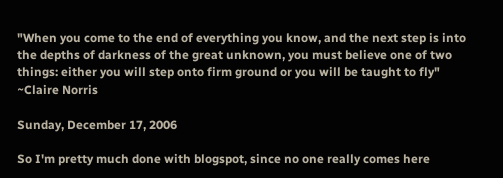"When you come to the end of everything you know, and the next step is into the depths of darkness of the great unknown, you must believe one of two things: either you will step onto firm ground or you will be taught to fly" ~Claire Norris

Sunday, December 17, 2006

So I'm pretty much done with blogspot, since no one really comes here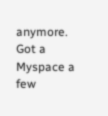anymore. Got a Myspace a few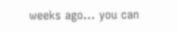weeks ago... you can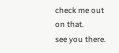check me out on that.
see you there.